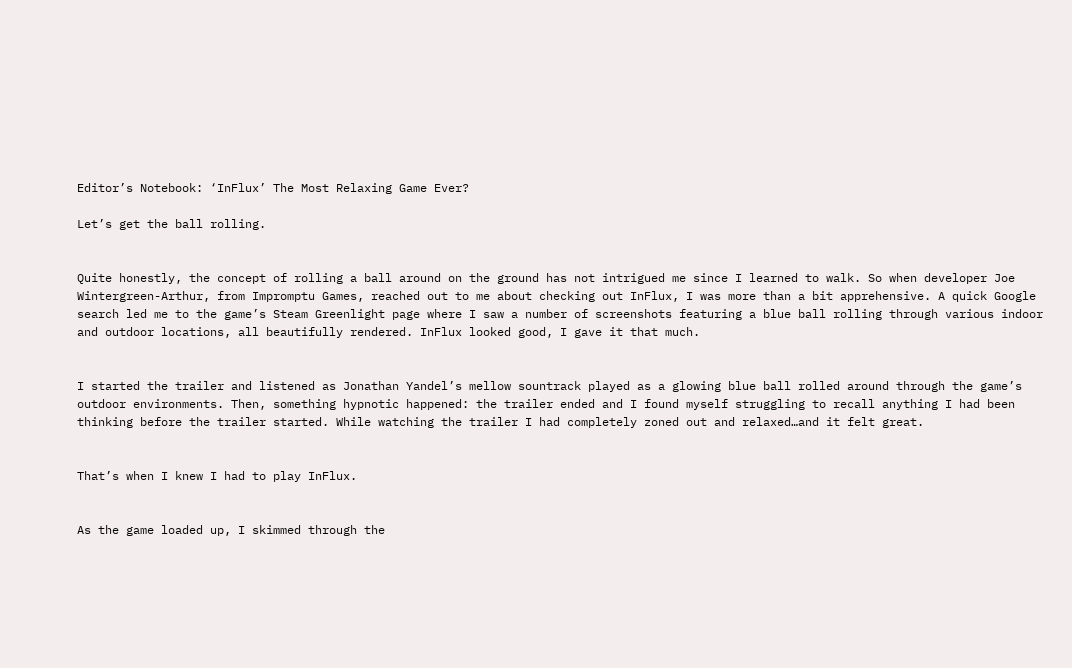Editor’s Notebook: ‘InFlux’ The Most Relaxing Game Ever?

Let’s get the ball rolling.


Quite honestly, the concept of rolling a ball around on the ground has not intrigued me since I learned to walk. So when developer Joe Wintergreen-Arthur, from Impromptu Games, reached out to me about checking out InFlux, I was more than a bit apprehensive. A quick Google search led me to the game’s Steam Greenlight page where I saw a number of screenshots featuring a blue ball rolling through various indoor and outdoor locations, all beautifully rendered. InFlux looked good, I gave it that much.


I started the trailer and listened as Jonathan Yandel’s mellow sountrack played as a glowing blue ball rolled around through the game’s outdoor environments. Then, something hypnotic happened: the trailer ended and I found myself struggling to recall anything I had been thinking before the trailer started. While watching the trailer I had completely zoned out and relaxed…and it felt great.


That’s when I knew I had to play InFlux.


As the game loaded up, I skimmed through the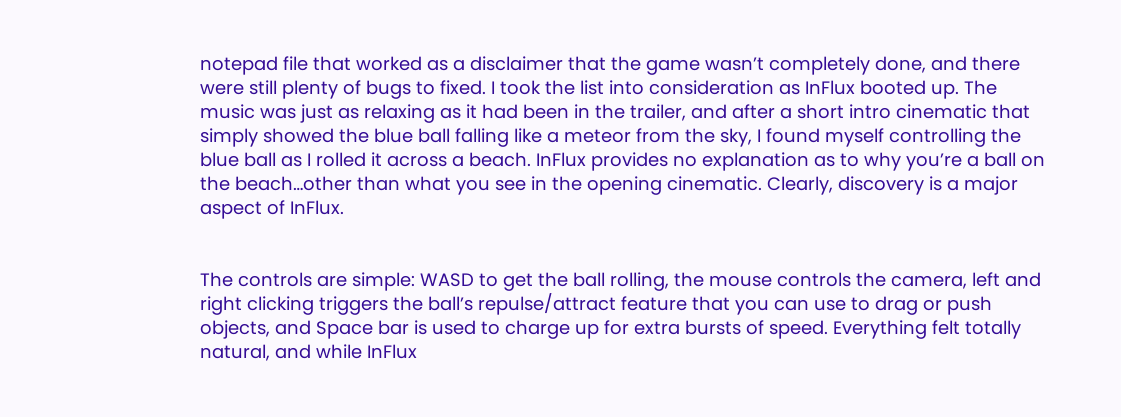notepad file that worked as a disclaimer that the game wasn’t completely done, and there were still plenty of bugs to fixed. I took the list into consideration as InFlux booted up. The music was just as relaxing as it had been in the trailer, and after a short intro cinematic that simply showed the blue ball falling like a meteor from the sky, I found myself controlling the blue ball as I rolled it across a beach. InFlux provides no explanation as to why you’re a ball on the beach…other than what you see in the opening cinematic. Clearly, discovery is a major aspect of InFlux.


The controls are simple: WASD to get the ball rolling, the mouse controls the camera, left and right clicking triggers the ball’s repulse/attract feature that you can use to drag or push objects, and Space bar is used to charge up for extra bursts of speed. Everything felt totally natural, and while InFlux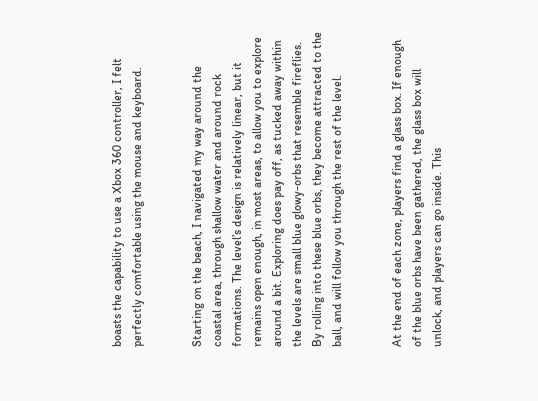boasts the capability to use a Xbox 360 controller, I felt perfectly comfortable using the mouse and keyboard.


Starting on the beach, I navigated my way around the coastal area, through shallow water and around rock formations. The level’s design is relatively linear, but it remains open enough, in most areas, to allow you to explore around a bit. Exploring does pay off, as tucked away within the levels are small blue glowy-orbs that resemble fireflies. By rolling into these blue orbs, they become attracted to the ball, and will follow you through the rest of the level.


At the end of each zone, players find a glass box. If enough of the blue orbs have been gathered, the glass box will unlock, and players can go inside. This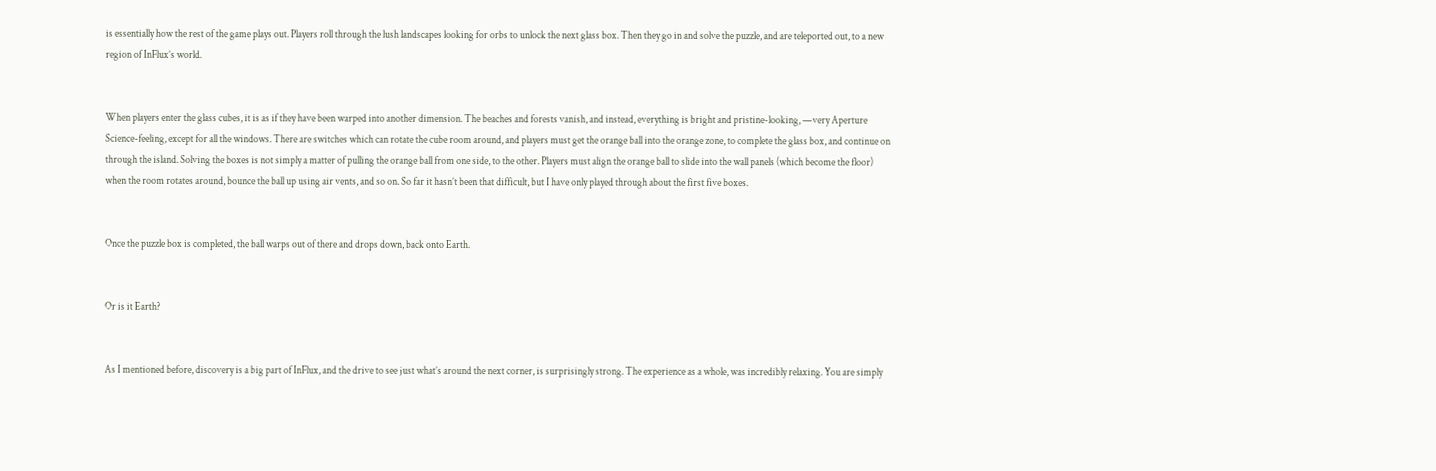is essentially how the rest of the game plays out. Players roll through the lush landscapes looking for orbs to unlock the next glass box. Then they go in and solve the puzzle, and are teleported out, to a new region of InFlux’s world.


When players enter the glass cubes, it is as if they have been warped into another dimension. The beaches and forests vanish, and instead, everything is bright and pristine-looking, —very Aperture Science-feeling, except for all the windows. There are switches which can rotate the cube room around, and players must get the orange ball into the orange zone, to complete the glass box, and continue on through the island. Solving the boxes is not simply a matter of pulling the orange ball from one side, to the other. Players must align the orange ball to slide into the wall panels (which become the floor) when the room rotates around, bounce the ball up using air vents, and so on. So far it hasn’t been that difficult, but I have only played through about the first five boxes.


Once the puzzle box is completed, the ball warps out of there and drops down, back onto Earth.


Or is it Earth?


As I mentioned before, discovery is a big part of InFlux, and the drive to see just what’s around the next corner, is surprisingly strong. The experience as a whole, was incredibly relaxing. You are simply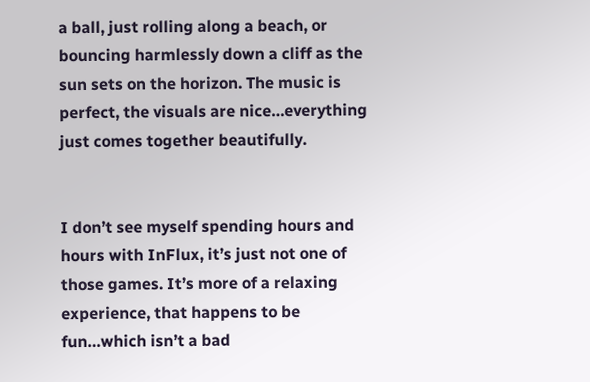a ball, just rolling along a beach, or bouncing harmlessly down a cliff as the sun sets on the horizon. The music is perfect, the visuals are nice…everything just comes together beautifully.


I don’t see myself spending hours and hours with InFlux, it’s just not one of those games. It’s more of a relaxing experience, that happens to be fun…which isn’t a bad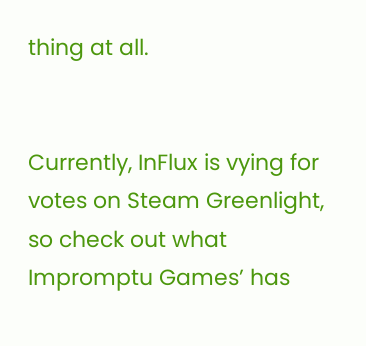thing at all.


Currently, InFlux is vying for votes on Steam Greenlight, so check out what Impromptu Games’ has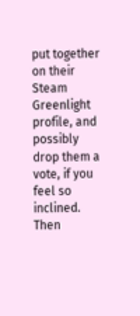put together on their Steam Greenlight profile, and possibly drop them a vote, if you feel so inclined. Then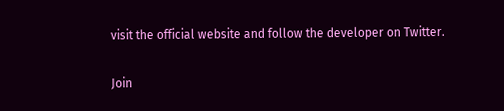visit the official website and follow the developer on Twitter.

Join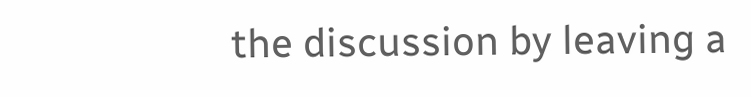the discussion by leaving a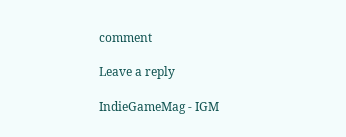comment

Leave a reply

IndieGameMag - IGM